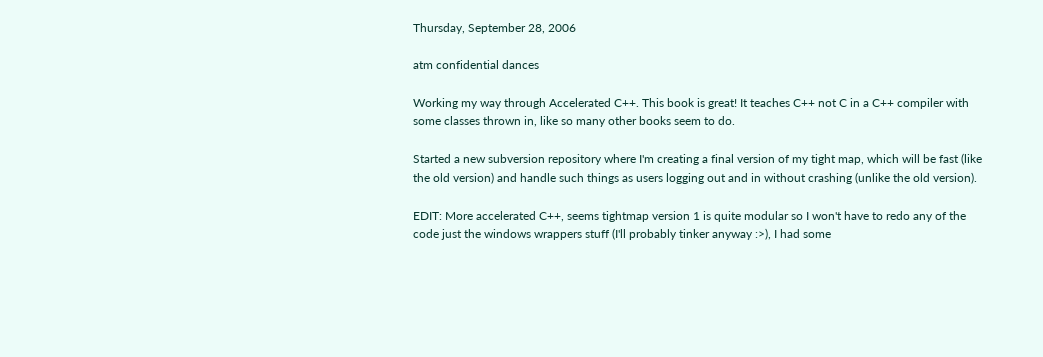Thursday, September 28, 2006

atm confidential dances

Working my way through Accelerated C++. This book is great! It teaches C++ not C in a C++ compiler with some classes thrown in, like so many other books seem to do.

Started a new subversion repository where I'm creating a final version of my tight map, which will be fast (like the old version) and handle such things as users logging out and in without crashing (unlike the old version).

EDIT: More accelerated C++, seems tightmap version 1 is quite modular so I won't have to redo any of the code just the windows wrappers stuff (I'll probably tinker anyway :>), I had some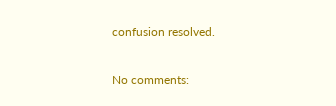confusion resolved.

No comments: